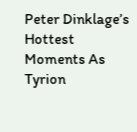Peter Dinklage’s Hottest Moments As Tyrion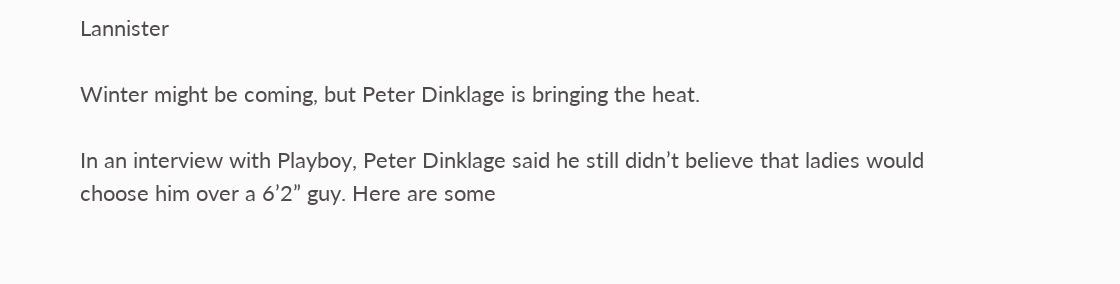Lannister

Winter might be coming, but Peter Dinklage is bringing the heat.

In an interview with Playboy, Peter Dinklage said he still didn’t believe that ladies would choose him over a 6’2” guy. Here are some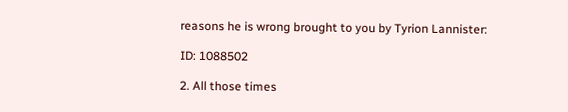reasons he is wrong brought to you by Tyrion Lannister:

ID: 1088502

2. All those times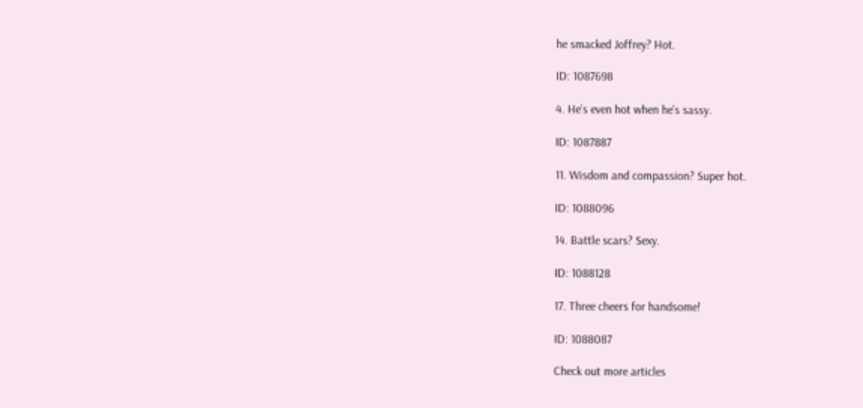he smacked Joffrey? Hot.

ID: 1087698

4. He’s even hot when he’s sassy.

ID: 1087887

11. Wisdom and compassion? Super hot.

ID: 1088096

14. Battle scars? Sexy.

ID: 1088128

17. Three cheers for handsome!

ID: 1088087

Check out more articles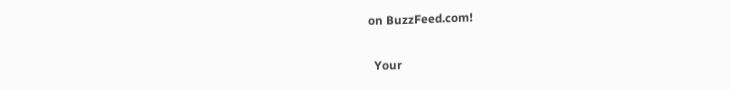on BuzzFeed.com!

  Your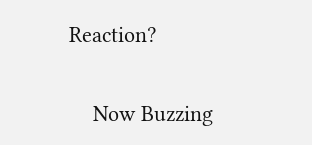Reaction?


    Now Buzzing